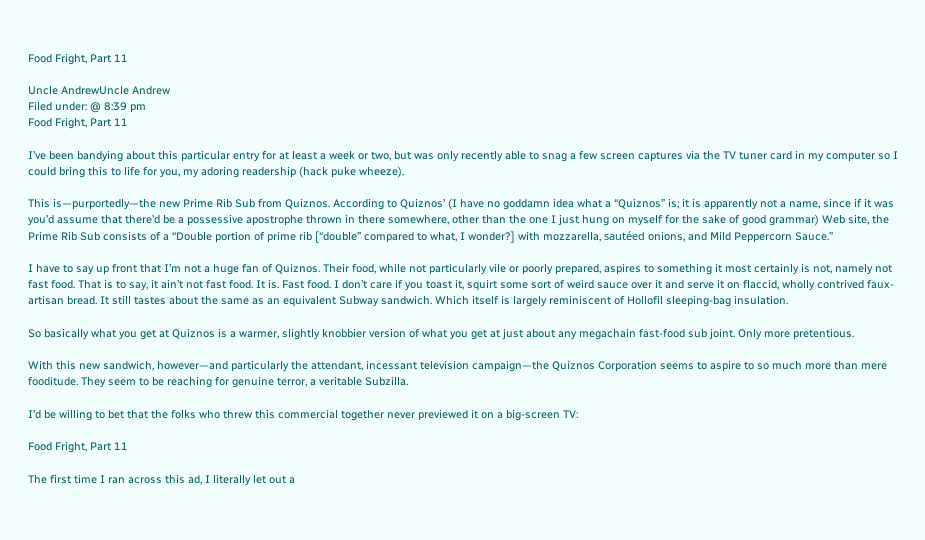Food Fright, Part 11

Uncle AndrewUncle Andrew
Filed under: @ 8:39 pm
Food Fright, Part 11

I’ve been bandying about this particular entry for at least a week or two, but was only recently able to snag a few screen captures via the TV tuner card in my computer so I could bring this to life for you, my adoring readership (hack puke wheeze).

This is—purportedly—the new Prime Rib Sub from Quiznos. According to Quiznos’ (I have no goddamn idea what a “Quiznos” is; it is apparently not a name, since if it was you’d assume that there’d be a possessive apostrophe thrown in there somewhere, other than the one I just hung on myself for the sake of good grammar) Web site, the Prime Rib Sub consists of a “Double portion of prime rib [“double” compared to what, I wonder?] with mozzarella, sautéed onions, and Mild Peppercorn Sauce.”

I have to say up front that I’m not a huge fan of Quiznos. Their food, while not particularly vile or poorly prepared, aspires to something it most certainly is not, namely not fast food. That is to say, it ain’t not fast food. It is. Fast food. I don’t care if you toast it, squirt some sort of weird sauce over it and serve it on flaccid, wholly contrived faux-artisan bread. It still tastes about the same as an equivalent Subway sandwich. Which itself is largely reminiscent of Hollofil sleeping-bag insulation.

So basically what you get at Quiznos is a warmer, slightly knobbier version of what you get at just about any megachain fast-food sub joint. Only more pretentious.

With this new sandwich, however—and particularly the attendant, incessant television campaign—the Quiznos Corporation seems to aspire to so much more than mere fooditude. They seem to be reaching for genuine terror, a veritable Subzilla.

I’d be willing to bet that the folks who threw this commercial together never previewed it on a big-screen TV:

Food Fright, Part 11

The first time I ran across this ad, I literally let out a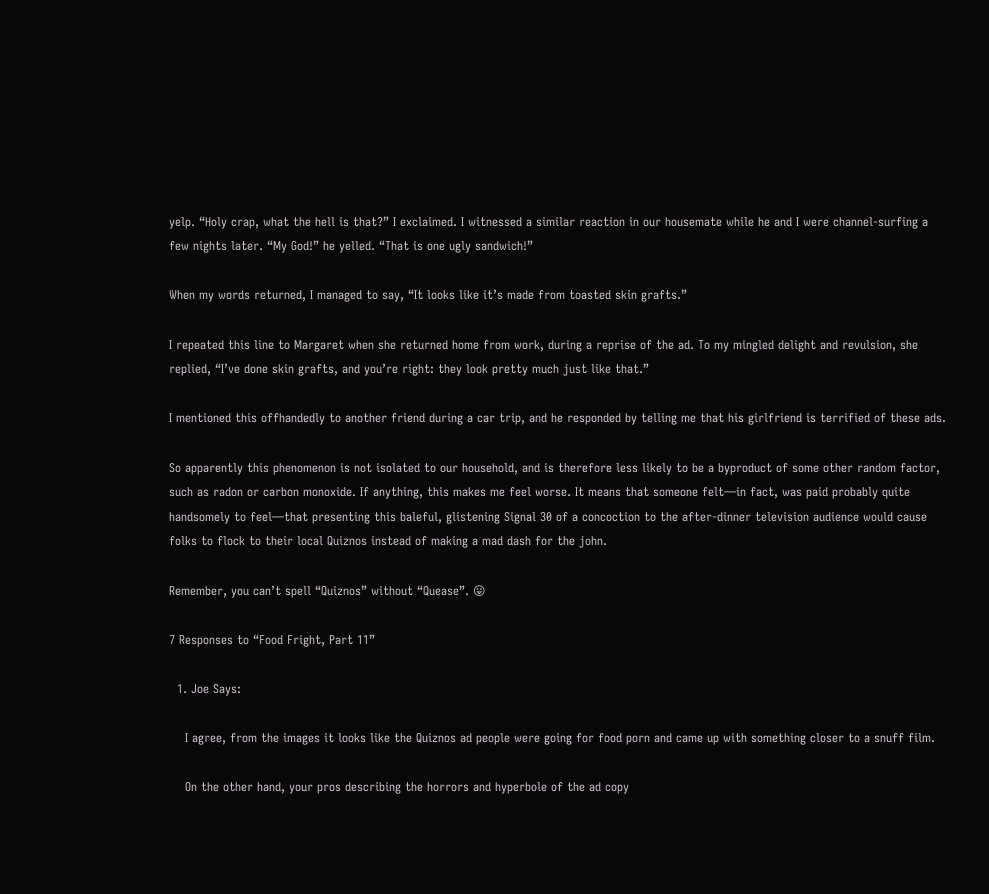yelp. “Holy crap, what the hell is that?” I exclaimed. I witnessed a similar reaction in our housemate while he and I were channel-surfing a few nights later. “My God!” he yelled. “That is one ugly sandwich!”

When my words returned, I managed to say, “It looks like it’s made from toasted skin grafts.”

I repeated this line to Margaret when she returned home from work, during a reprise of the ad. To my mingled delight and revulsion, she replied, “I’ve done skin grafts, and you’re right: they look pretty much just like that.”

I mentioned this offhandedly to another friend during a car trip, and he responded by telling me that his girlfriend is terrified of these ads.

So apparently this phenomenon is not isolated to our household, and is therefore less likely to be a byproduct of some other random factor, such as radon or carbon monoxide. If anything, this makes me feel worse. It means that someone felt—in fact, was paid probably quite handsomely to feel—that presenting this baleful, glistening Signal 30 of a concoction to the after-dinner television audience would cause folks to flock to their local Quiznos instead of making a mad dash for the john.

Remember, you can’t spell “Quiznos” without “Quease”. 😛

7 Responses to “Food Fright, Part 11”

  1. Joe Says:

    I agree, from the images it looks like the Quiznos ad people were going for food porn and came up with something closer to a snuff film.

    On the other hand, your pros describing the horrors and hyperbole of the ad copy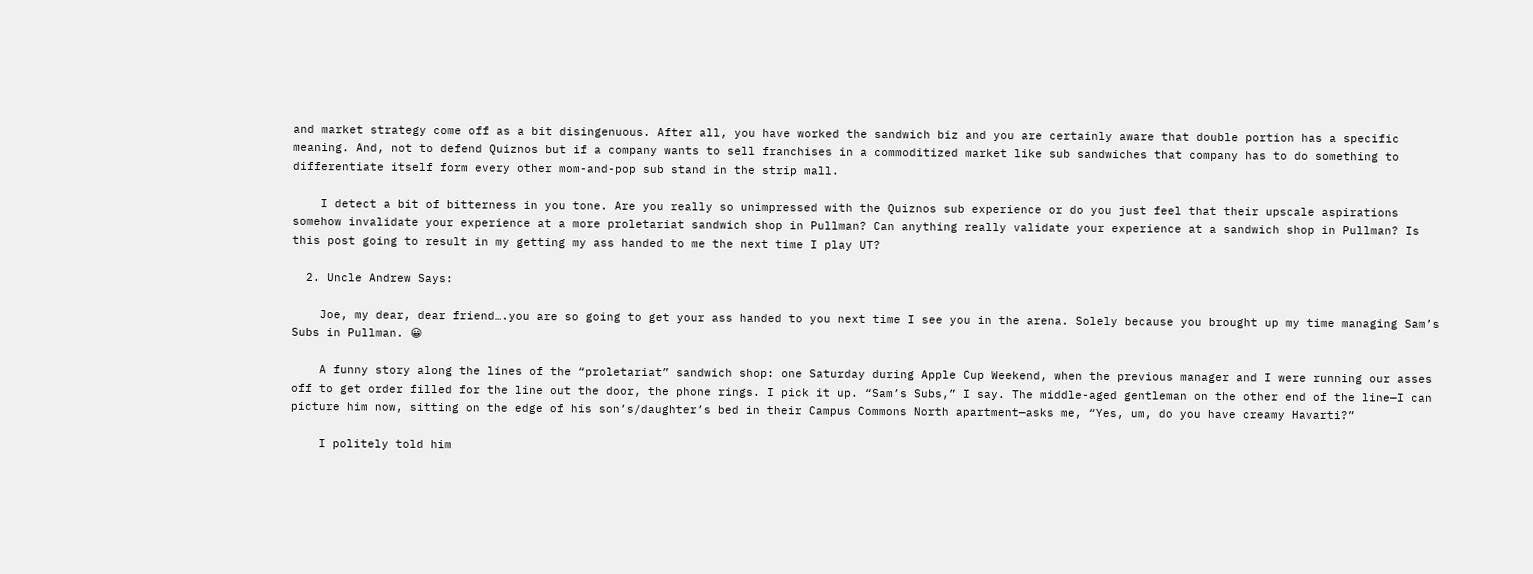and market strategy come off as a bit disingenuous. After all, you have worked the sandwich biz and you are certainly aware that double portion has a specific meaning. And, not to defend Quiznos but if a company wants to sell franchises in a commoditized market like sub sandwiches that company has to do something to differentiate itself form every other mom-and-pop sub stand in the strip mall.

    I detect a bit of bitterness in you tone. Are you really so unimpressed with the Quiznos sub experience or do you just feel that their upscale aspirations somehow invalidate your experience at a more proletariat sandwich shop in Pullman? Can anything really validate your experience at a sandwich shop in Pullman? Is this post going to result in my getting my ass handed to me the next time I play UT?

  2. Uncle Andrew Says:

    Joe, my dear, dear friend….you are so going to get your ass handed to you next time I see you in the arena. Solely because you brought up my time managing Sam’s Subs in Pullman. 😀

    A funny story along the lines of the “proletariat” sandwich shop: one Saturday during Apple Cup Weekend, when the previous manager and I were running our asses off to get order filled for the line out the door, the phone rings. I pick it up. “Sam’s Subs,” I say. The middle-aged gentleman on the other end of the line—I can picture him now, sitting on the edge of his son’s/daughter’s bed in their Campus Commons North apartment—asks me, “Yes, um, do you have creamy Havarti?”

    I politely told him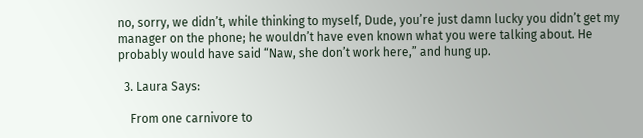no, sorry, we didn’t, while thinking to myself, Dude, you’re just damn lucky you didn’t get my manager on the phone; he wouldn’t have even known what you were talking about. He probably would have said “Naw, she don’t work here,” and hung up.

  3. Laura Says:

    From one carnivore to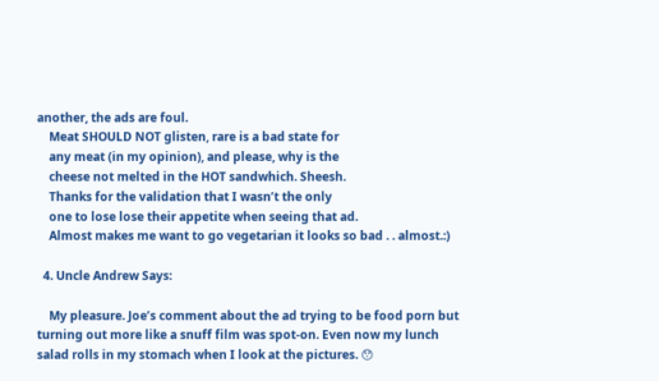another, the ads are foul.
    Meat SHOULD NOT glisten, rare is a bad state for
    any meat (in my opinion), and please, why is the
    cheese not melted in the HOT sandwhich. Sheesh.
    Thanks for the validation that I wasn’t the only
    one to lose lose their appetite when seeing that ad.
    Almost makes me want to go vegetarian it looks so bad . . almost.:)

  4. Uncle Andrew Says:

    My pleasure. Joe’s comment about the ad trying to be food porn but turning out more like a snuff film was spot-on. Even now my lunch salad rolls in my stomach when I look at the pictures. 😯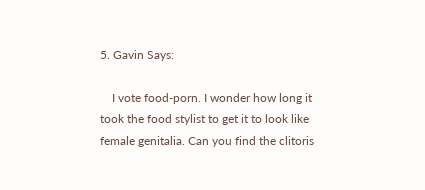5. Gavin Says:

    I vote food-porn. I wonder how long it took the food stylist to get it to look like female genitalia. Can you find the clitoris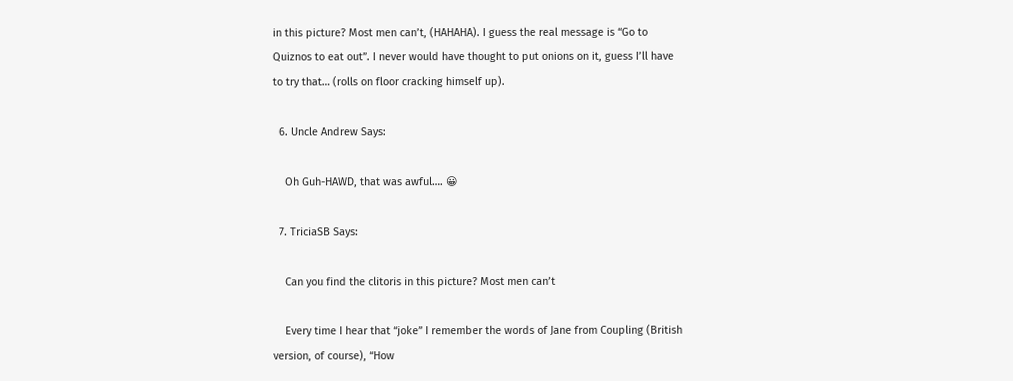in this picture? Most men can’t, (HAHAHA). I guess the real message is “Go to Quiznos to eat out”. I never would have thought to put onions on it, guess I’ll have to try that… (rolls on floor cracking himself up).

  6. Uncle Andrew Says:

    Oh Guh-HAWD, that was awful…. 😀

  7. TriciaSB Says:

    Can you find the clitoris in this picture? Most men can’t

    Every time I hear that “joke” I remember the words of Jane from Coupling (British version, of course), “How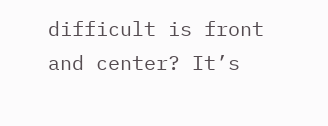difficult is front and center? It’s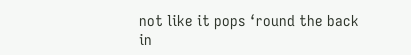not like it pops ‘round the back in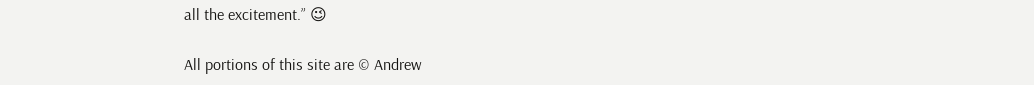all the excitement.” 😉

All portions of this site are © Andrew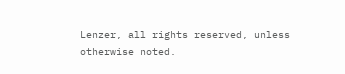Lenzer, all rights reserved, unless otherwise noted.